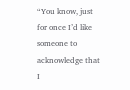“You know, just for once I’d like someone to acknowledge that I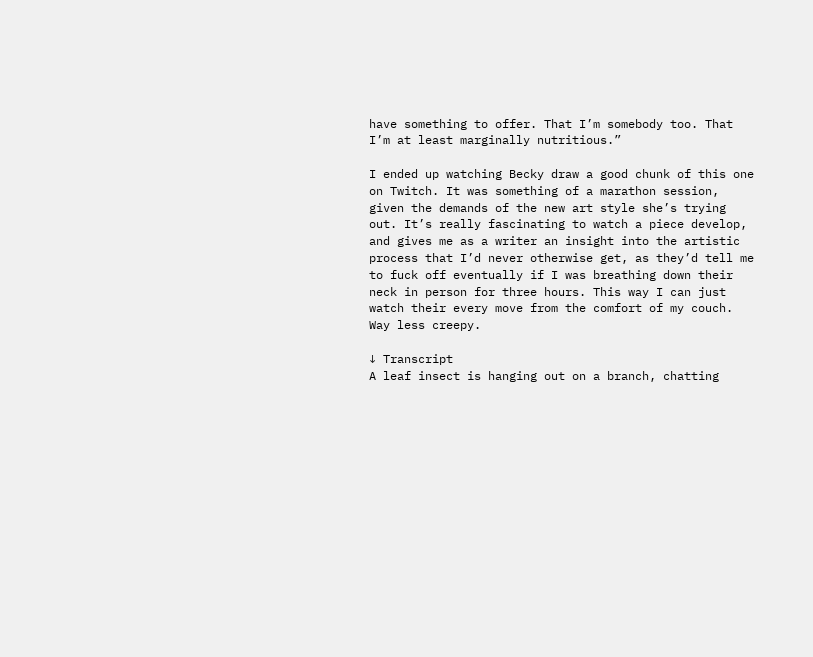have something to offer. That I’m somebody too. That I’m at least marginally nutritious.”

I ended up watching Becky draw a good chunk of this one on Twitch. It was something of a marathon session, given the demands of the new art style she’s trying out. It’s really fascinating to watch a piece develop, and gives me as a writer an insight into the artistic process that I’d never otherwise get, as they’d tell me to fuck off eventually if I was breathing down their neck in person for three hours. This way I can just watch their every move from the comfort of my couch. Way less creepy.

↓ Transcript
A leaf insect is hanging out on a branch, chatting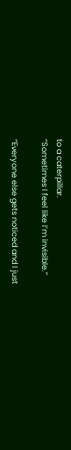to a caterpillar.
“Sometimes I feel like I’m invisible.”

“Everyone else gets noticed and I just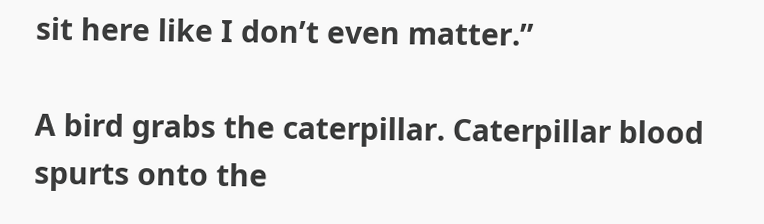sit here like I don’t even matter.”

A bird grabs the caterpillar. Caterpillar blood spurts onto the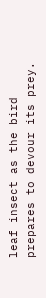leaf insect as the bird prepares to devour its prey.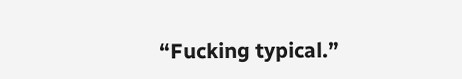“Fucking typical.”